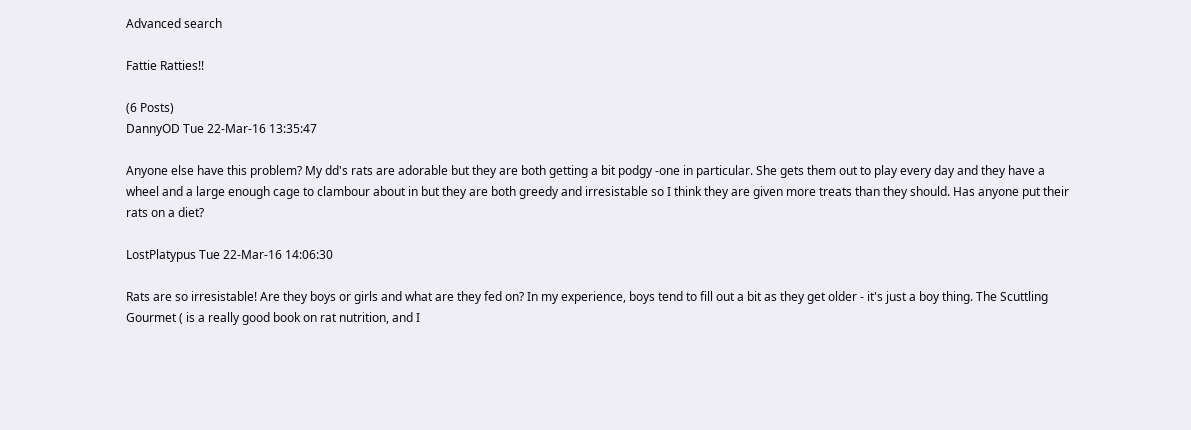Advanced search

Fattie Ratties!!

(6 Posts)
DannyOD Tue 22-Mar-16 13:35:47

Anyone else have this problem? My dd's rats are adorable but they are both getting a bit podgy -one in particular. She gets them out to play every day and they have a wheel and a large enough cage to clambour about in but they are both greedy and irresistable so I think they are given more treats than they should. Has anyone put their rats on a diet?

LostPlatypus Tue 22-Mar-16 14:06:30

Rats are so irresistable! Are they boys or girls and what are they fed on? In my experience, boys tend to fill out a bit as they get older - it's just a boy thing. The Scuttling Gourmet ( is a really good book on rat nutrition, and I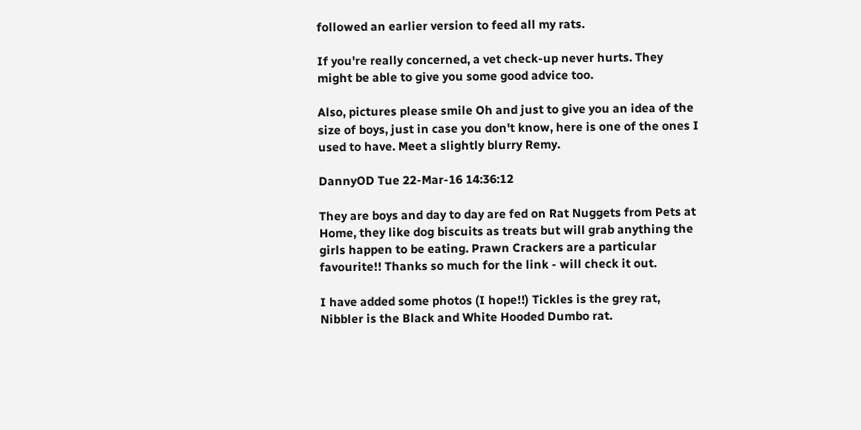followed an earlier version to feed all my rats.

If you're really concerned, a vet check-up never hurts. They might be able to give you some good advice too.

Also, pictures please smile Oh and just to give you an idea of the size of boys, just in case you don't know, here is one of the ones I used to have. Meet a slightly blurry Remy.

DannyOD Tue 22-Mar-16 14:36:12

They are boys and day to day are fed on Rat Nuggets from Pets at Home, they like dog biscuits as treats but will grab anything the girls happen to be eating. Prawn Crackers are a particular favourite!! Thanks so much for the link - will check it out.

I have added some photos (I hope!!) Tickles is the grey rat, Nibbler is the Black and White Hooded Dumbo rat.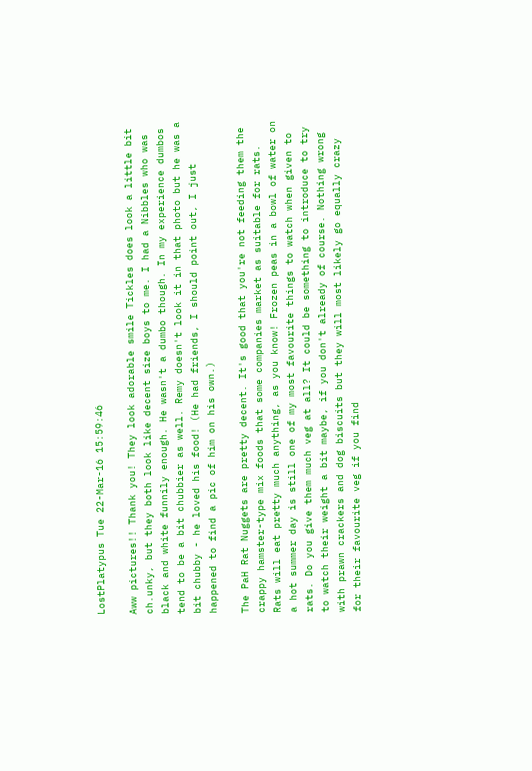LostPlatypus Tue 22-Mar-16 15:59:46

Aww pictures!! Thank you! They look adorable smile Tickles does look a little bit ch.unky, but they both look like decent size boys to me. I had a Nibbles who was black and white funnily enough. He wasn't a dumbo though. In my experience dumbos tend to be a bit chubbier as well. Remy doesn't look it in that photo but he was a bit chubby - he loved his food! (He had friends, I should point out, I just happened to find a pic of him on his own.)

The PaH Rat Nuggets are pretty decent. It's good that you're not feeding them the crappy hamster-type mix foods that some companies market as suitable for rats. Rats will eat pretty much anything, as you know! Frozen peas in a bowl of water on a hot summer day is still one of my most favourite things to watch when given to rats. Do you give them much veg at all? It could be something to introduce to try to watch their weight a bit maybe, if you don't already of course. Nothing wrong with prawn crackers and dog biscuits but they will most likely go equally crazy for their favourite veg if you find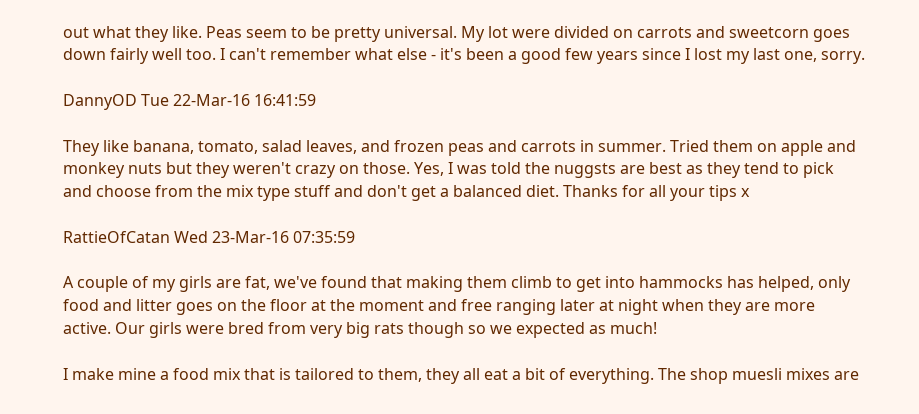out what they like. Peas seem to be pretty universal. My lot were divided on carrots and sweetcorn goes down fairly well too. I can't remember what else - it's been a good few years since I lost my last one, sorry.

DannyOD Tue 22-Mar-16 16:41:59

They like banana, tomato, salad leaves, and frozen peas and carrots in summer. Tried them on apple and monkey nuts but they weren't crazy on those. Yes, I was told the nuggsts are best as they tend to pick and choose from the mix type stuff and don't get a balanced diet. Thanks for all your tips x

RattieOfCatan Wed 23-Mar-16 07:35:59

A couple of my girls are fat, we've found that making them climb to get into hammocks has helped, only food and litter goes on the floor at the moment and free ranging later at night when they are more active. Our girls were bred from very big rats though so we expected as much!

I make mine a food mix that is tailored to them, they all eat a bit of everything. The shop muesli mixes are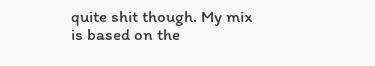quite shit though. My mix is based on the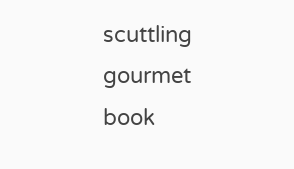scuttling gourmet book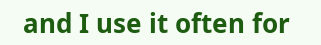and I use it often for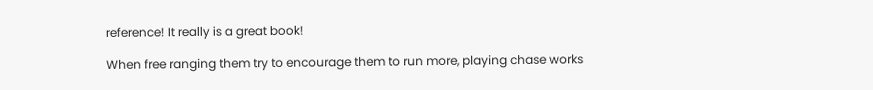reference! It really is a great book!

When free ranging them try to encourage them to run more, playing chase works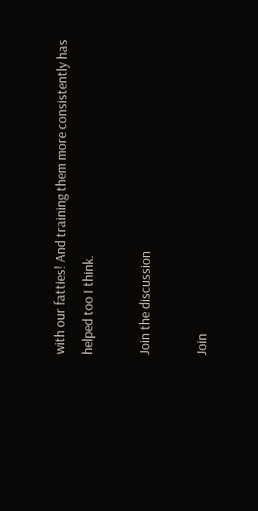with our fatties! And training them more consistently has helped too I think.

Join the discussion

Join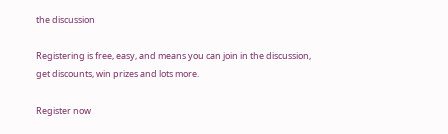the discussion

Registering is free, easy, and means you can join in the discussion, get discounts, win prizes and lots more.

Register now